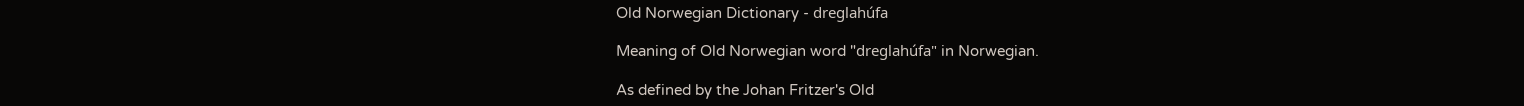Old Norwegian Dictionary - dreglahúfa

Meaning of Old Norwegian word "dreglahúfa" in Norwegian.

As defined by the Johan Fritzer's Old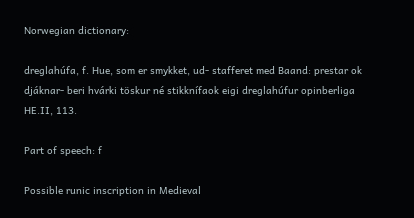Norwegian dictionary:

dreglahúfa, f. Hue, som er smykket, ud- stafferet med Baand: prestar ok djáknar- beri hvárki töskur né stikknífaok eigi dreglahúfur opinberliga HE.II, 113.

Part of speech: f

Possible runic inscription in Medieval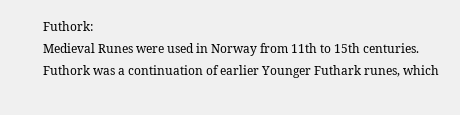Futhork:
Medieval Runes were used in Norway from 11th to 15th centuries.
Futhork was a continuation of earlier Younger Futhark runes, which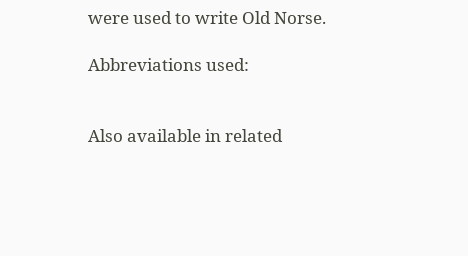were used to write Old Norse.

Abbreviations used:


Also available in related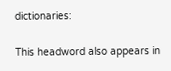dictionaries:

This headword also appears in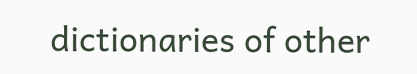dictionaries of other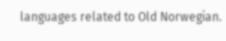languages related to Old Norwegian.